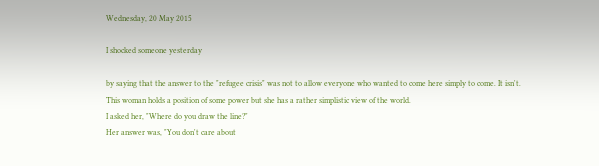Wednesday, 20 May 2015

I shocked someone yesterday

by saying that the answer to the "refugee crisis" was not to allow everyone who wanted to come here simply to come. It isn't.
This woman holds a position of some power but she has a rather simplistic view of the world.
I asked her, "Where do you draw the line?"
Her answer was, "You don't care about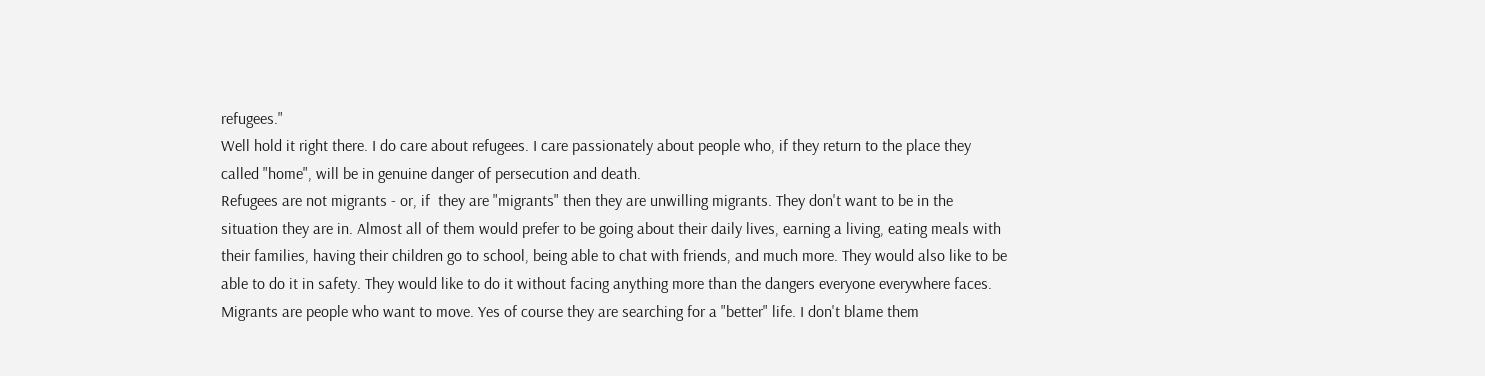refugees."
Well hold it right there. I do care about refugees. I care passionately about people who, if they return to the place they called "home", will be in genuine danger of persecution and death.
Refugees are not migrants - or, if  they are "migrants" then they are unwilling migrants. They don't want to be in the situation they are in. Almost all of them would prefer to be going about their daily lives, earning a living, eating meals with their families, having their children go to school, being able to chat with friends, and much more. They would also like to be able to do it in safety. They would like to do it without facing anything more than the dangers everyone everywhere faces.
Migrants are people who want to move. Yes of course they are searching for a "better" life. I don't blame them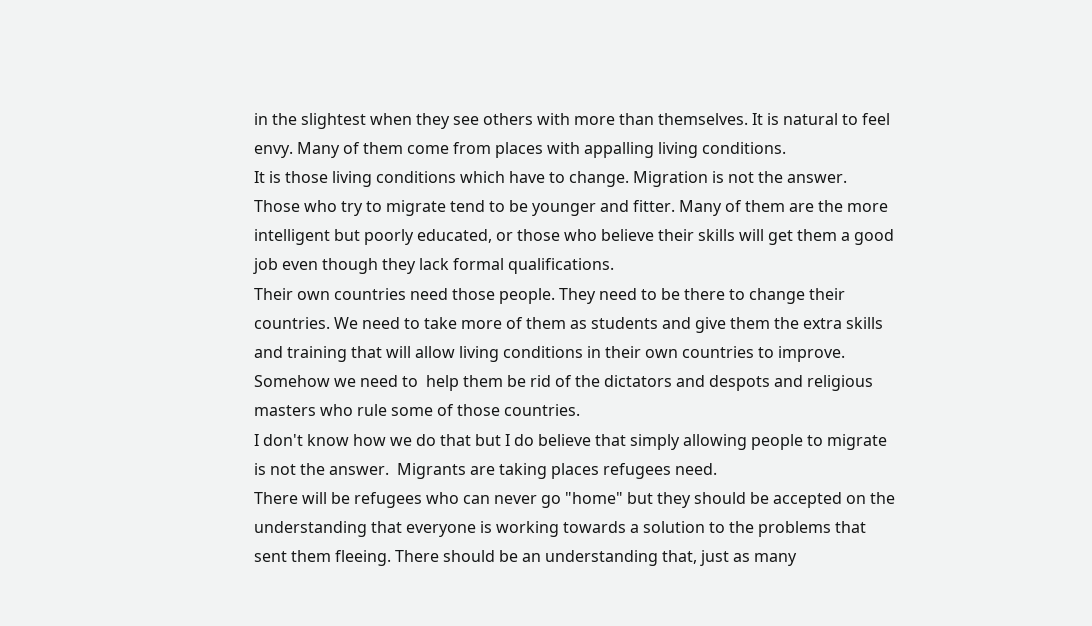in the slightest when they see others with more than themselves. It is natural to feel envy. Many of them come from places with appalling living conditions.
It is those living conditions which have to change. Migration is not the answer.
Those who try to migrate tend to be younger and fitter. Many of them are the more intelligent but poorly educated, or those who believe their skills will get them a good job even though they lack formal qualifications.
Their own countries need those people. They need to be there to change their countries. We need to take more of them as students and give them the extra skills and training that will allow living conditions in their own countries to improve. Somehow we need to  help them be rid of the dictators and despots and religious masters who rule some of those countries.
I don't know how we do that but I do believe that simply allowing people to migrate is not the answer.  Migrants are taking places refugees need.
There will be refugees who can never go "home" but they should be accepted on the understanding that everyone is working towards a solution to the problems that sent them fleeing. There should be an understanding that, just as many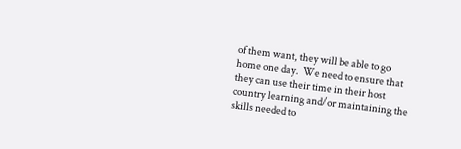of them want, they will be able to go home one day.  We need to ensure that they can use their time in their host country learning and/or maintaining the skills needed to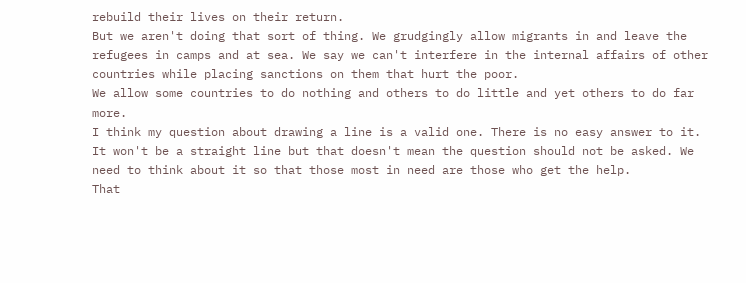rebuild their lives on their return.
But we aren't doing that sort of thing. We grudgingly allow migrants in and leave the refugees in camps and at sea. We say we can't interfere in the internal affairs of other countries while placing sanctions on them that hurt the poor.
We allow some countries to do nothing and others to do little and yet others to do far more.
I think my question about drawing a line is a valid one. There is no easy answer to it. It won't be a straight line but that doesn't mean the question should not be asked. We need to think about it so that those most in need are those who get the help.
That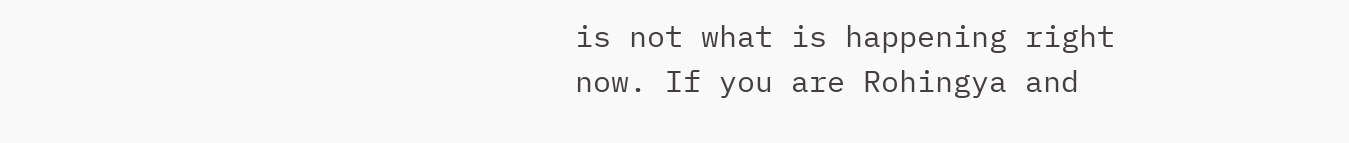is not what is happening right now. If you are Rohingya and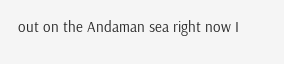out on the Andaman sea right now I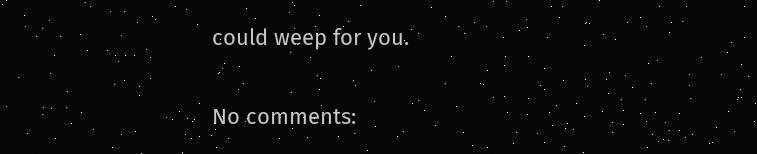could weep for you.

No comments: